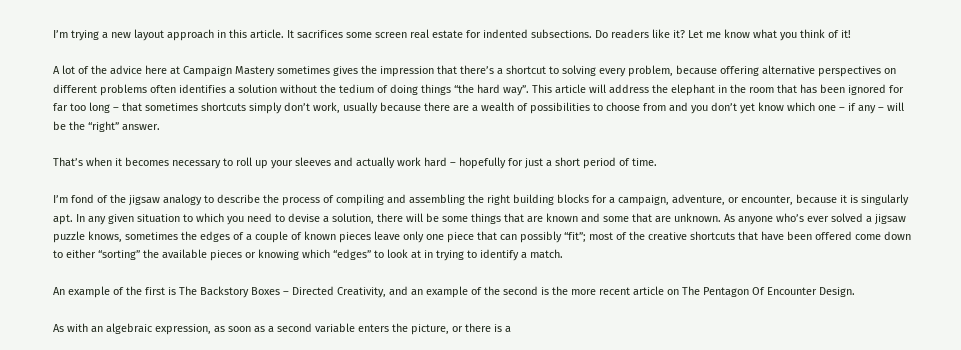I’m trying a new layout approach in this article. It sacrifices some screen real estate for indented subsections. Do readers like it? Let me know what you think of it!

A lot of the advice here at Campaign Mastery sometimes gives the impression that there’s a shortcut to solving every problem, because offering alternative perspectives on different problems often identifies a solution without the tedium of doing things “the hard way”. This article will address the elephant in the room that has been ignored for far too long – that sometimes shortcuts simply don’t work, usually because there are a wealth of possibilities to choose from and you don’t yet know which one – if any – will be the “right” answer.

That’s when it becomes necessary to roll up your sleeves and actually work hard – hopefully for just a short period of time.

I’m fond of the jigsaw analogy to describe the process of compiling and assembling the right building blocks for a campaign, adventure, or encounter, because it is singularly apt. In any given situation to which you need to devise a solution, there will be some things that are known and some that are unknown. As anyone who’s ever solved a jigsaw puzzle knows, sometimes the edges of a couple of known pieces leave only one piece that can possibly “fit”; most of the creative shortcuts that have been offered come down to either “sorting” the available pieces or knowing which “edges” to look at in trying to identify a match.

An example of the first is The Backstory Boxes – Directed Creativity, and an example of the second is the more recent article on The Pentagon Of Encounter Design.

As with an algebraic expression, as soon as a second variable enters the picture, or there is a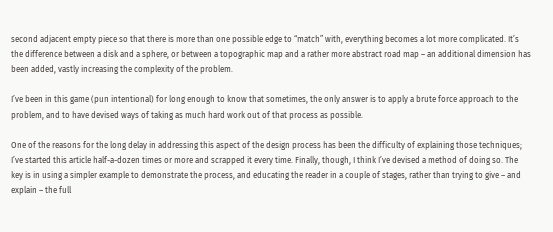second adjacent empty piece so that there is more than one possible edge to “match” with, everything becomes a lot more complicated. It’s the difference between a disk and a sphere, or between a topographic map and a rather more abstract road map – an additional dimension has been added, vastly increasing the complexity of the problem.

I’ve been in this game (pun intentional) for long enough to know that sometimes, the only answer is to apply a brute force approach to the problem, and to have devised ways of taking as much hard work out of that process as possible.

One of the reasons for the long delay in addressing this aspect of the design process has been the difficulty of explaining those techniques; I’ve started this article half-a-dozen times or more and scrapped it every time. Finally, though, I think I’ve devised a method of doing so. The key is in using a simpler example to demonstrate the process, and educating the reader in a couple of stages, rather than trying to give – and explain – the full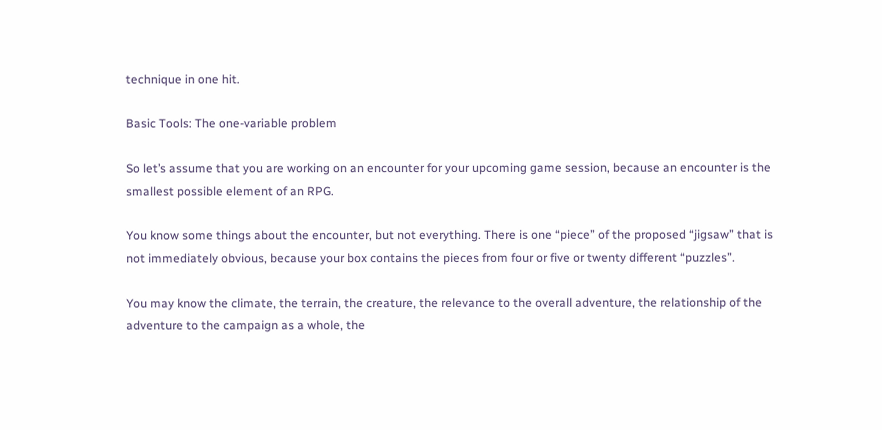technique in one hit.

Basic Tools: The one-variable problem

So let’s assume that you are working on an encounter for your upcoming game session, because an encounter is the smallest possible element of an RPG.

You know some things about the encounter, but not everything. There is one “piece” of the proposed “jigsaw” that is not immediately obvious, because your box contains the pieces from four or five or twenty different “puzzles”.

You may know the climate, the terrain, the creature, the relevance to the overall adventure, the relationship of the adventure to the campaign as a whole, the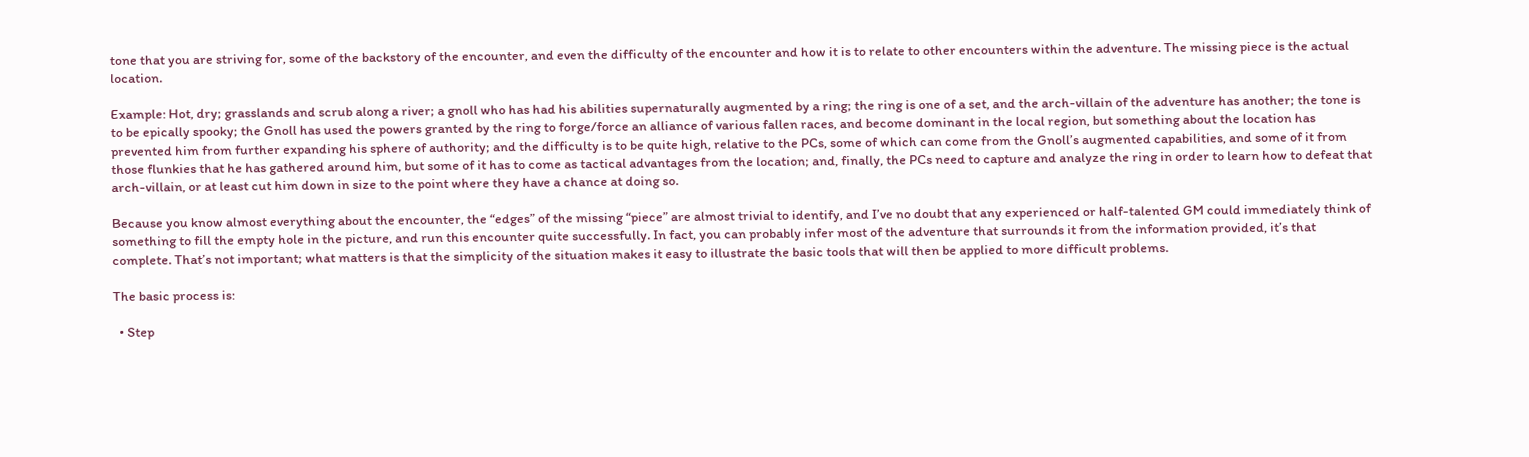tone that you are striving for, some of the backstory of the encounter, and even the difficulty of the encounter and how it is to relate to other encounters within the adventure. The missing piece is the actual location.

Example: Hot, dry; grasslands and scrub along a river; a gnoll who has had his abilities supernaturally augmented by a ring; the ring is one of a set, and the arch-villain of the adventure has another; the tone is to be epically spooky; the Gnoll has used the powers granted by the ring to forge/force an alliance of various fallen races, and become dominant in the local region, but something about the location has prevented him from further expanding his sphere of authority; and the difficulty is to be quite high, relative to the PCs, some of which can come from the Gnoll’s augmented capabilities, and some of it from those flunkies that he has gathered around him, but some of it has to come as tactical advantages from the location; and, finally, the PCs need to capture and analyze the ring in order to learn how to defeat that arch-villain, or at least cut him down in size to the point where they have a chance at doing so.

Because you know almost everything about the encounter, the “edges” of the missing “piece” are almost trivial to identify, and I’ve no doubt that any experienced or half-talented GM could immediately think of something to fill the empty hole in the picture, and run this encounter quite successfully. In fact, you can probably infer most of the adventure that surrounds it from the information provided, it’s that complete. That’s not important; what matters is that the simplicity of the situation makes it easy to illustrate the basic tools that will then be applied to more difficult problems.

The basic process is:

  • Step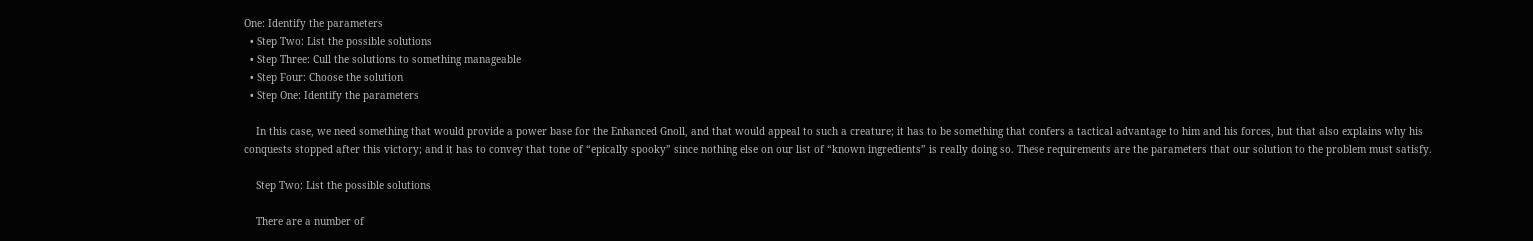One: Identify the parameters
  • Step Two: List the possible solutions
  • Step Three: Cull the solutions to something manageable
  • Step Four: Choose the solution
  • Step One: Identify the parameters

    In this case, we need something that would provide a power base for the Enhanced Gnoll, and that would appeal to such a creature; it has to be something that confers a tactical advantage to him and his forces, but that also explains why his conquests stopped after this victory; and it has to convey that tone of “epically spooky” since nothing else on our list of “known ingredients” is really doing so. These requirements are the parameters that our solution to the problem must satisfy.

    Step Two: List the possible solutions

    There are a number of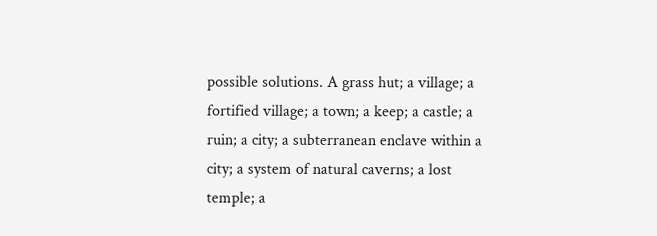possible solutions. A grass hut; a village; a fortified village; a town; a keep; a castle; a ruin; a city; a subterranean enclave within a city; a system of natural caverns; a lost temple; a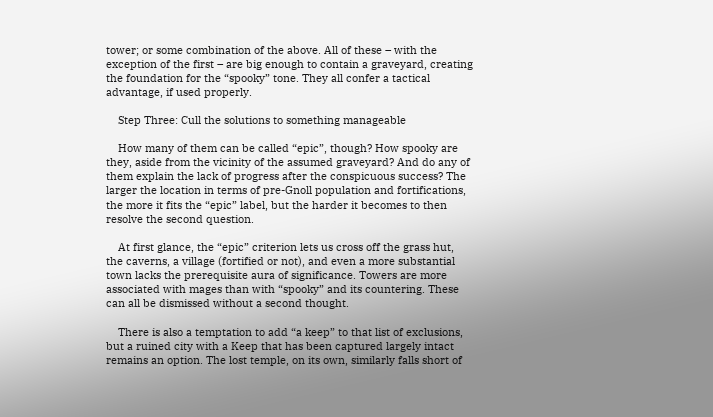tower; or some combination of the above. All of these – with the exception of the first – are big enough to contain a graveyard, creating the foundation for the “spooky” tone. They all confer a tactical advantage, if used properly.

    Step Three: Cull the solutions to something manageable

    How many of them can be called “epic”, though? How spooky are they, aside from the vicinity of the assumed graveyard? And do any of them explain the lack of progress after the conspicuous success? The larger the location in terms of pre-Gnoll population and fortifications, the more it fits the “epic” label, but the harder it becomes to then resolve the second question.

    At first glance, the “epic” criterion lets us cross off the grass hut, the caverns, a village (fortified or not), and even a more substantial town lacks the prerequisite aura of significance. Towers are more associated with mages than with “spooky” and its countering. These can all be dismissed without a second thought.

    There is also a temptation to add “a keep” to that list of exclusions, but a ruined city with a Keep that has been captured largely intact remains an option. The lost temple, on its own, similarly falls short of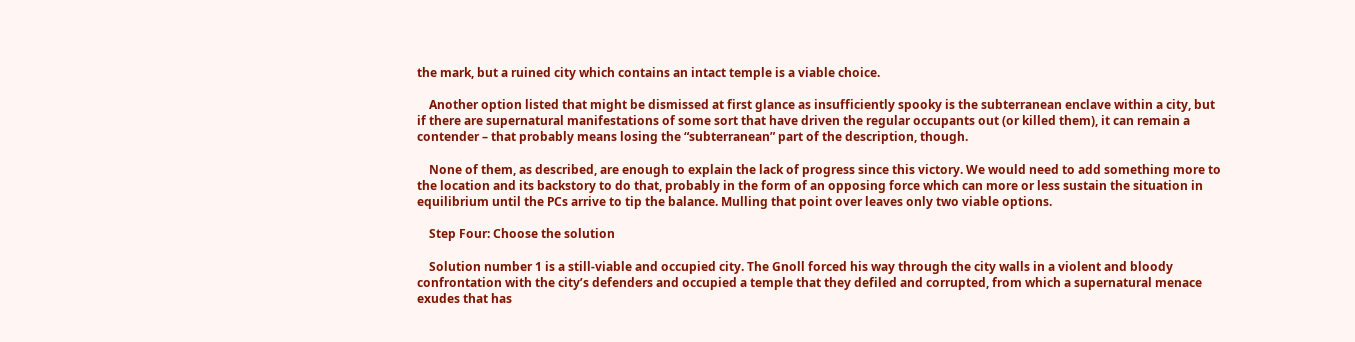the mark, but a ruined city which contains an intact temple is a viable choice.

    Another option listed that might be dismissed at first glance as insufficiently spooky is the subterranean enclave within a city, but if there are supernatural manifestations of some sort that have driven the regular occupants out (or killed them), it can remain a contender – that probably means losing the “subterranean” part of the description, though.

    None of them, as described, are enough to explain the lack of progress since this victory. We would need to add something more to the location and its backstory to do that, probably in the form of an opposing force which can more or less sustain the situation in equilibrium until the PCs arrive to tip the balance. Mulling that point over leaves only two viable options.

    Step Four: Choose the solution

    Solution number 1 is a still-viable and occupied city. The Gnoll forced his way through the city walls in a violent and bloody confrontation with the city’s defenders and occupied a temple that they defiled and corrupted, from which a supernatural menace exudes that has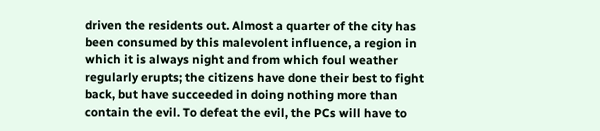driven the residents out. Almost a quarter of the city has been consumed by this malevolent influence, a region in which it is always night and from which foul weather regularly erupts; the citizens have done their best to fight back, but have succeeded in doing nothing more than contain the evil. To defeat the evil, the PCs will have to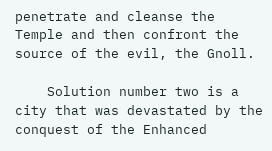penetrate and cleanse the Temple and then confront the source of the evil, the Gnoll.

    Solution number two is a city that was devastated by the conquest of the Enhanced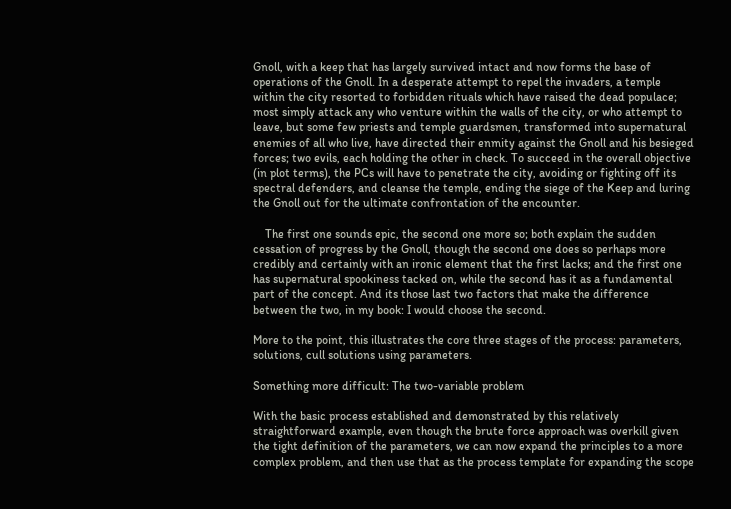Gnoll, with a keep that has largely survived intact and now forms the base of operations of the Gnoll. In a desperate attempt to repel the invaders, a temple within the city resorted to forbidden rituals which have raised the dead populace; most simply attack any who venture within the walls of the city, or who attempt to leave, but some few priests and temple guardsmen, transformed into supernatural enemies of all who live, have directed their enmity against the Gnoll and his besieged forces; two evils, each holding the other in check. To succeed in the overall objective (in plot terms), the PCs will have to penetrate the city, avoiding or fighting off its spectral defenders, and cleanse the temple, ending the siege of the Keep and luring the Gnoll out for the ultimate confrontation of the encounter.

    The first one sounds epic, the second one more so; both explain the sudden cessation of progress by the Gnoll, though the second one does so perhaps more credibly and certainly with an ironic element that the first lacks; and the first one has supernatural spookiness tacked on, while the second has it as a fundamental part of the concept. And its those last two factors that make the difference between the two, in my book: I would choose the second.

More to the point, this illustrates the core three stages of the process: parameters, solutions, cull solutions using parameters.

Something more difficult: The two-variable problem

With the basic process established and demonstrated by this relatively straightforward example, even though the brute force approach was overkill given the tight definition of the parameters, we can now expand the principles to a more complex problem, and then use that as the process template for expanding the scope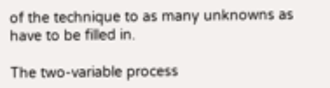of the technique to as many unknowns as have to be filled in.

The two-variable process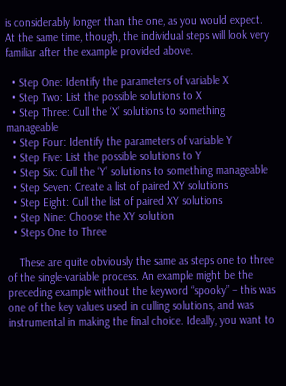is considerably longer than the one, as you would expect. At the same time, though, the individual steps will look very familiar after the example provided above.

  • Step One: Identify the parameters of variable X
  • Step Two: List the possible solutions to X
  • Step Three: Cull the ‘X’ solutions to something manageable
  • Step Four: Identify the parameters of variable Y
  • Step Five: List the possible solutions to Y
  • Step Six: Cull the ‘Y’ solutions to something manageable
  • Step Seven: Create a list of paired XY solutions
  • Step Eight: Cull the list of paired XY solutions
  • Step Nine: Choose the XY solution
  • Steps One to Three

    These are quite obviously the same as steps one to three of the single-variable process. An example might be the preceding example without the keyword “spooky” – this was one of the key values used in culling solutions, and was instrumental in making the final choice. Ideally, you want to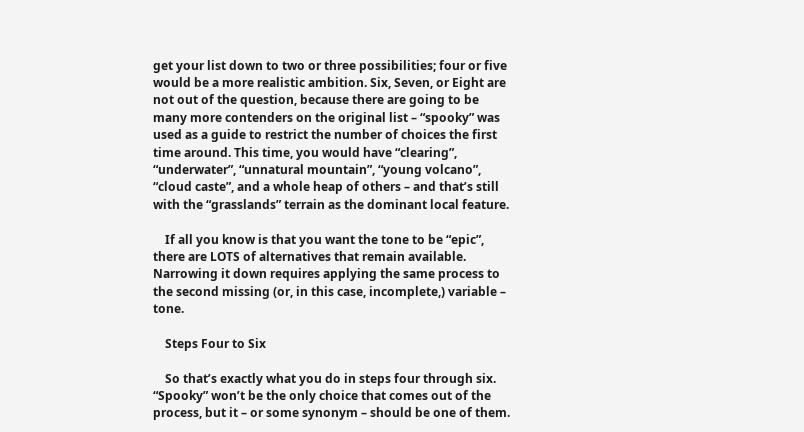get your list down to two or three possibilities; four or five would be a more realistic ambition. Six, Seven, or Eight are not out of the question, because there are going to be many more contenders on the original list – “spooky” was used as a guide to restrict the number of choices the first time around. This time, you would have “clearing”, “underwater”, “unnatural mountain”, “young volcano”, “cloud caste”, and a whole heap of others – and that’s still with the “grasslands” terrain as the dominant local feature.

    If all you know is that you want the tone to be “epic”, there are LOTS of alternatives that remain available. Narrowing it down requires applying the same process to the second missing (or, in this case, incomplete,) variable – tone.

    Steps Four to Six

    So that’s exactly what you do in steps four through six. “Spooky” won’t be the only choice that comes out of the process, but it – or some synonym – should be one of them.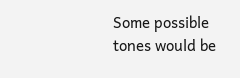Some possible tones would be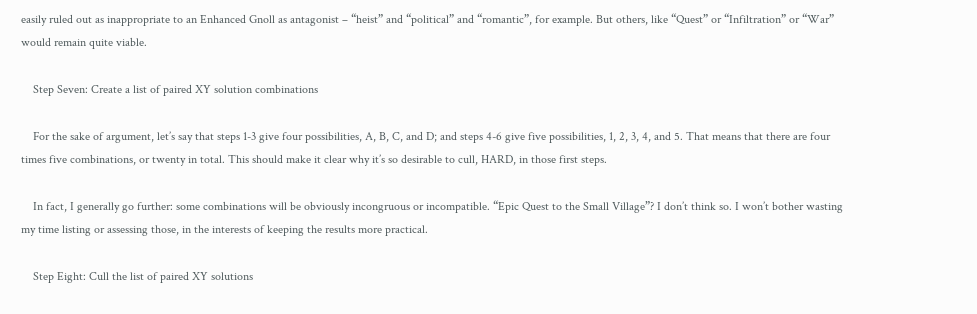easily ruled out as inappropriate to an Enhanced Gnoll as antagonist – “heist” and “political” and “romantic”, for example. But others, like “Quest” or “Infiltration” or “War” would remain quite viable.

    Step Seven: Create a list of paired XY solution combinations

    For the sake of argument, let’s say that steps 1-3 give four possibilities, A, B, C, and D; and steps 4-6 give five possibilities, 1, 2, 3, 4, and 5. That means that there are four times five combinations, or twenty in total. This should make it clear why it’s so desirable to cull, HARD, in those first steps.

    In fact, I generally go further: some combinations will be obviously incongruous or incompatible. “Epic Quest to the Small Village”? I don’t think so. I won’t bother wasting my time listing or assessing those, in the interests of keeping the results more practical.

    Step Eight: Cull the list of paired XY solutions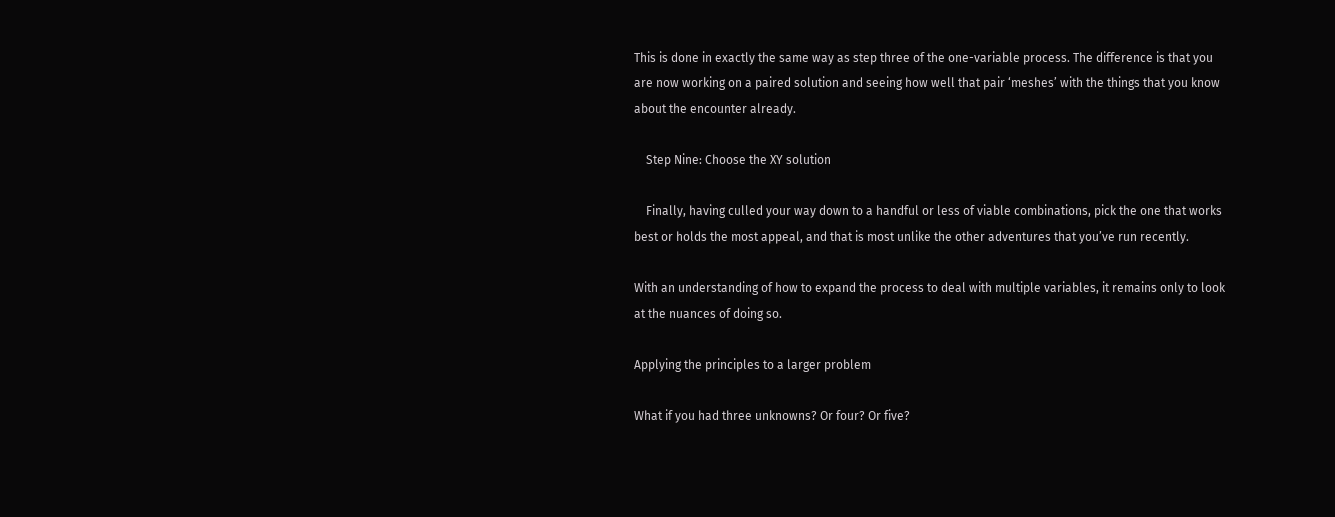This is done in exactly the same way as step three of the one-variable process. The difference is that you are now working on a paired solution and seeing how well that pair ‘meshes’ with the things that you know about the encounter already.

    Step Nine: Choose the XY solution

    Finally, having culled your way down to a handful or less of viable combinations, pick the one that works best or holds the most appeal, and that is most unlike the other adventures that you’ve run recently.

With an understanding of how to expand the process to deal with multiple variables, it remains only to look at the nuances of doing so.

Applying the principles to a larger problem

What if you had three unknowns? Or four? Or five?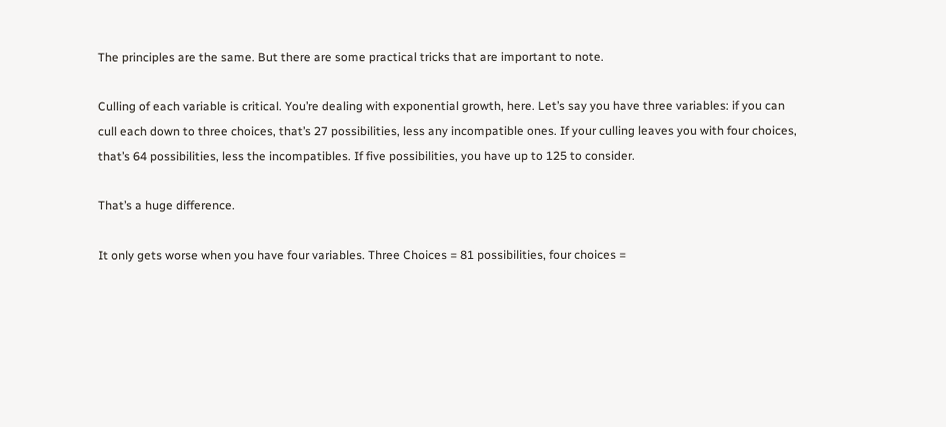The principles are the same. But there are some practical tricks that are important to note.

Culling of each variable is critical. You’re dealing with exponential growth, here. Let’s say you have three variables: if you can cull each down to three choices, that’s 27 possibilities, less any incompatible ones. If your culling leaves you with four choices, that’s 64 possibilities, less the incompatibles. If five possibilities, you have up to 125 to consider.

That’s a huge difference.

It only gets worse when you have four variables. Three Choices = 81 possibilities, four choices =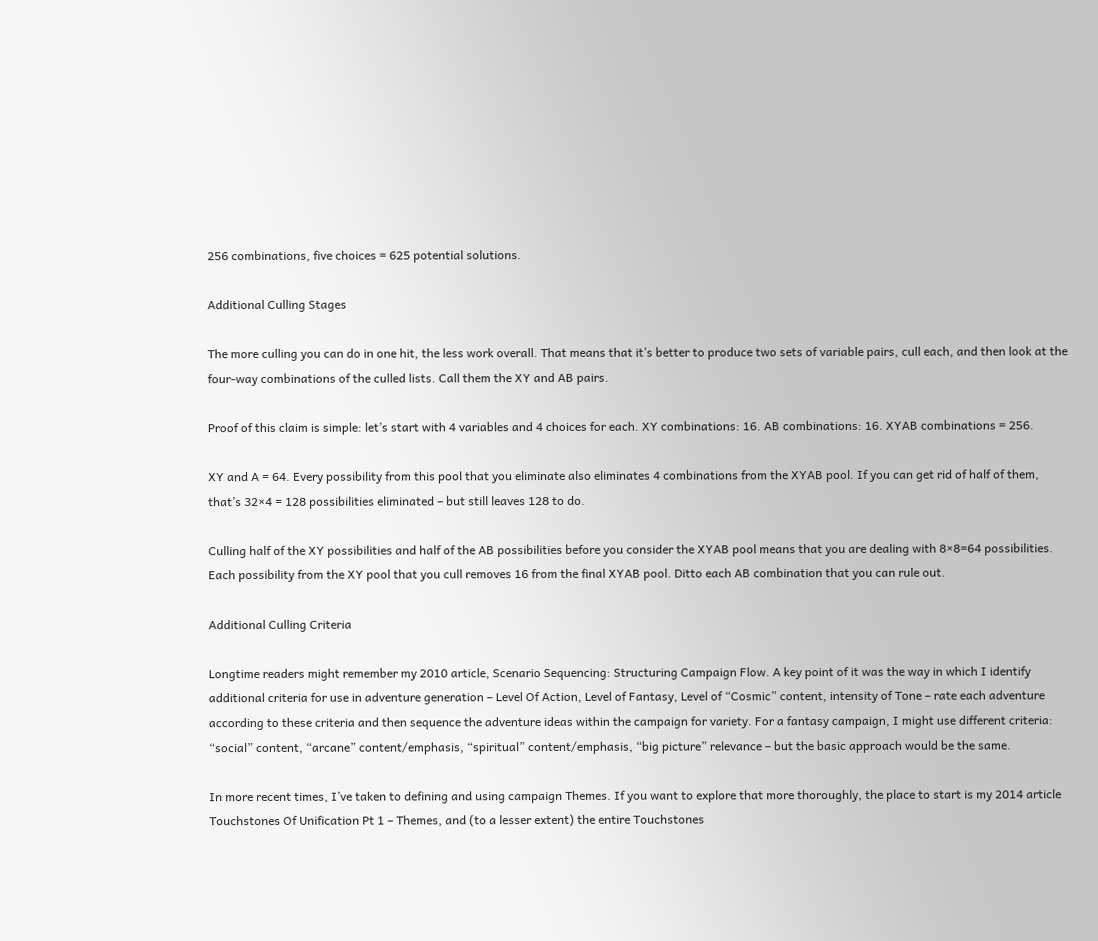256 combinations, five choices = 625 potential solutions.

Additional Culling Stages

The more culling you can do in one hit, the less work overall. That means that it’s better to produce two sets of variable pairs, cull each, and then look at the four-way combinations of the culled lists. Call them the XY and AB pairs.

Proof of this claim is simple: let’s start with 4 variables and 4 choices for each. XY combinations: 16. AB combinations: 16. XYAB combinations = 256.

XY and A = 64. Every possibility from this pool that you eliminate also eliminates 4 combinations from the XYAB pool. If you can get rid of half of them, that’s 32×4 = 128 possibilities eliminated – but still leaves 128 to do.

Culling half of the XY possibilities and half of the AB possibilities before you consider the XYAB pool means that you are dealing with 8×8=64 possibilities. Each possibility from the XY pool that you cull removes 16 from the final XYAB pool. Ditto each AB combination that you can rule out.

Additional Culling Criteria

Longtime readers might remember my 2010 article, Scenario Sequencing: Structuring Campaign Flow. A key point of it was the way in which I identify additional criteria for use in adventure generation – Level Of Action, Level of Fantasy, Level of “Cosmic” content, intensity of Tone – rate each adventure according to these criteria and then sequence the adventure ideas within the campaign for variety. For a fantasy campaign, I might use different criteria: “social” content, “arcane” content/emphasis, “spiritual” content/emphasis, “big picture” relevance – but the basic approach would be the same.

In more recent times, I’ve taken to defining and using campaign Themes. If you want to explore that more thoroughly, the place to start is my 2014 article Touchstones Of Unification Pt 1 – Themes, and (to a lesser extent) the entire Touchstones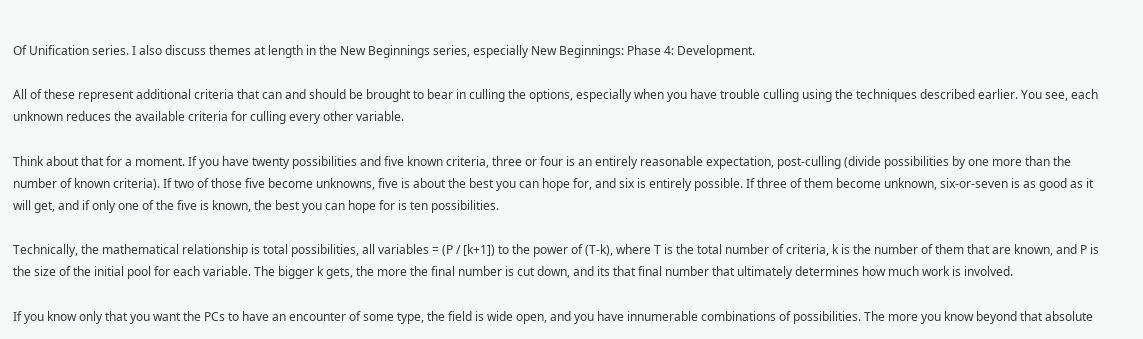Of Unification series. I also discuss themes at length in the New Beginnings series, especially New Beginnings: Phase 4: Development.

All of these represent additional criteria that can and should be brought to bear in culling the options, especially when you have trouble culling using the techniques described earlier. You see, each unknown reduces the available criteria for culling every other variable.

Think about that for a moment. If you have twenty possibilities and five known criteria, three or four is an entirely reasonable expectation, post-culling (divide possibilities by one more than the number of known criteria). If two of those five become unknowns, five is about the best you can hope for, and six is entirely possible. If three of them become unknown, six-or-seven is as good as it will get, and if only one of the five is known, the best you can hope for is ten possibilities.

Technically, the mathematical relationship is total possibilities, all variables = (P / [k+1]) to the power of (T-k), where T is the total number of criteria, k is the number of them that are known, and P is the size of the initial pool for each variable. The bigger k gets, the more the final number is cut down, and its that final number that ultimately determines how much work is involved.

If you know only that you want the PCs to have an encounter of some type, the field is wide open, and you have innumerable combinations of possibilities. The more you know beyond that absolute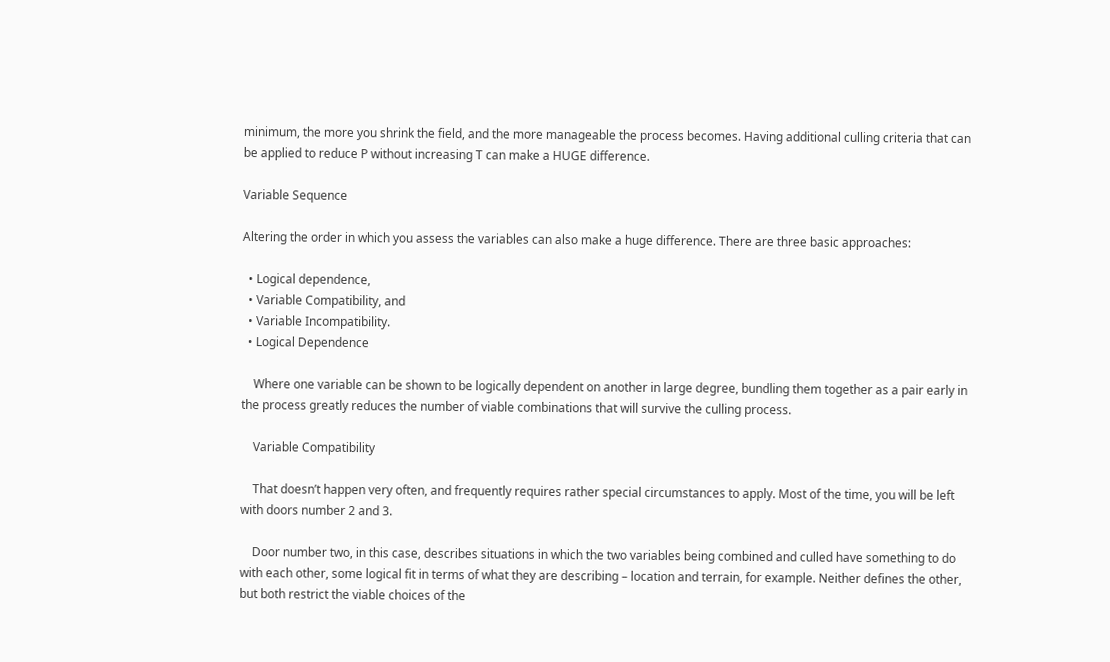minimum, the more you shrink the field, and the more manageable the process becomes. Having additional culling criteria that can be applied to reduce P without increasing T can make a HUGE difference.

Variable Sequence

Altering the order in which you assess the variables can also make a huge difference. There are three basic approaches:

  • Logical dependence,
  • Variable Compatibility, and
  • Variable Incompatibility.
  • Logical Dependence

    Where one variable can be shown to be logically dependent on another in large degree, bundling them together as a pair early in the process greatly reduces the number of viable combinations that will survive the culling process.

    Variable Compatibility

    That doesn’t happen very often, and frequently requires rather special circumstances to apply. Most of the time, you will be left with doors number 2 and 3.

    Door number two, in this case, describes situations in which the two variables being combined and culled have something to do with each other, some logical fit in terms of what they are describing – location and terrain, for example. Neither defines the other, but both restrict the viable choices of the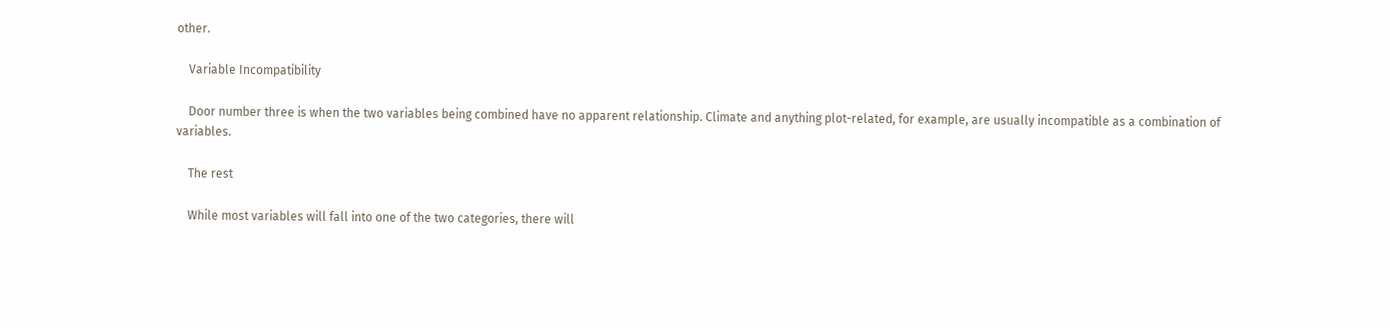other.

    Variable Incompatibility

    Door number three is when the two variables being combined have no apparent relationship. Climate and anything plot-related, for example, are usually incompatible as a combination of variables.

    The rest

    While most variables will fall into one of the two categories, there will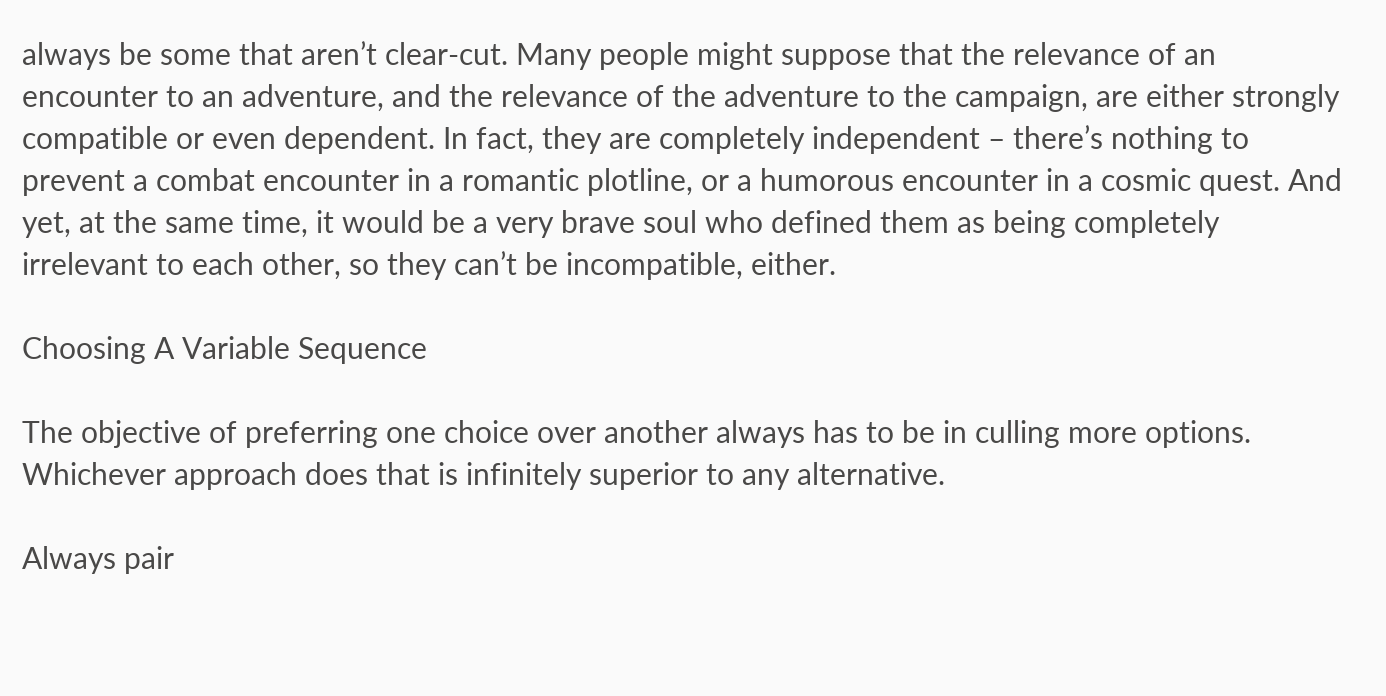always be some that aren’t clear-cut. Many people might suppose that the relevance of an encounter to an adventure, and the relevance of the adventure to the campaign, are either strongly compatible or even dependent. In fact, they are completely independent – there’s nothing to prevent a combat encounter in a romantic plotline, or a humorous encounter in a cosmic quest. And yet, at the same time, it would be a very brave soul who defined them as being completely irrelevant to each other, so they can’t be incompatible, either.

Choosing A Variable Sequence

The objective of preferring one choice over another always has to be in culling more options. Whichever approach does that is infinitely superior to any alternative.

Always pair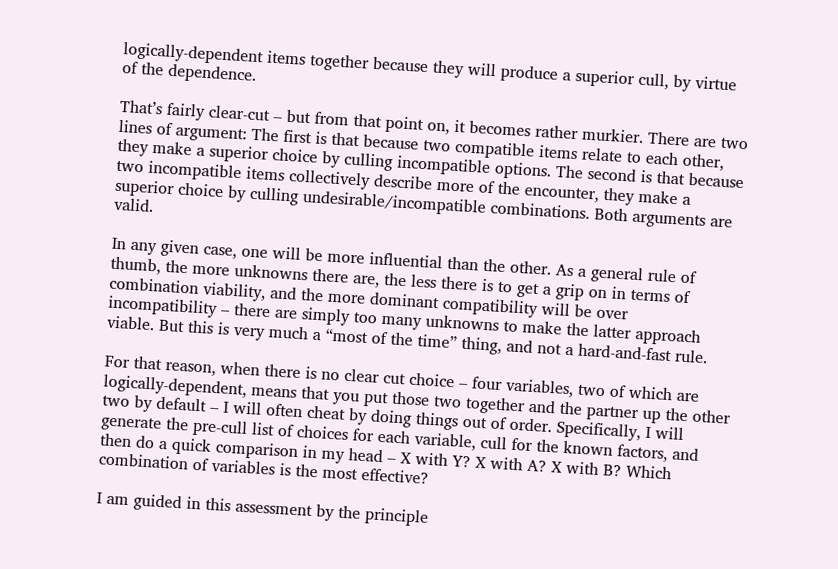logically-dependent items together because they will produce a superior cull, by virtue of the dependence.

That’s fairly clear-cut – but from that point on, it becomes rather murkier. There are two lines of argument: The first is that because two compatible items relate to each other, they make a superior choice by culling incompatible options. The second is that because two incompatible items collectively describe more of the encounter, they make a superior choice by culling undesirable/incompatible combinations. Both arguments are valid.

In any given case, one will be more influential than the other. As a general rule of thumb, the more unknowns there are, the less there is to get a grip on in terms of combination viability, and the more dominant compatibility will be over incompatibility – there are simply too many unknowns to make the latter approach viable. But this is very much a “most of the time” thing, and not a hard-and-fast rule.

For that reason, when there is no clear cut choice – four variables, two of which are logically-dependent, means that you put those two together and the partner up the other two by default – I will often cheat by doing things out of order. Specifically, I will generate the pre-cull list of choices for each variable, cull for the known factors, and then do a quick comparison in my head – X with Y? X with A? X with B? Which combination of variables is the most effective?

I am guided in this assessment by the principle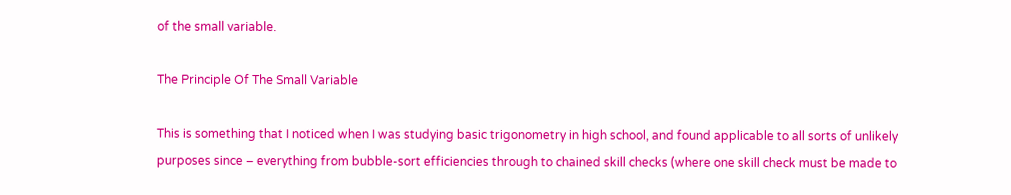of the small variable.

The Principle Of The Small Variable

This is something that I noticed when I was studying basic trigonometry in high school, and found applicable to all sorts of unlikely purposes since – everything from bubble-sort efficiencies through to chained skill checks (where one skill check must be made to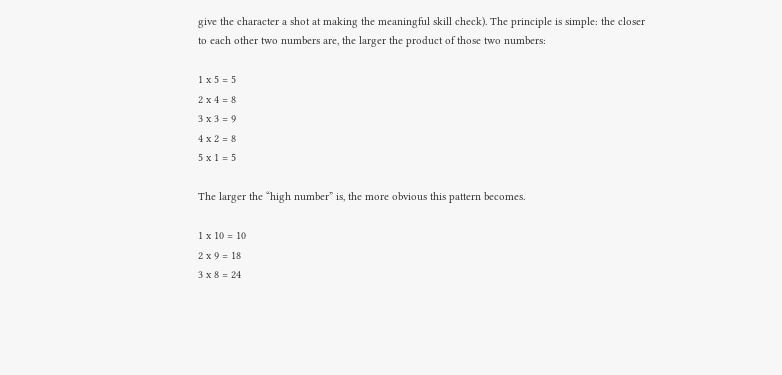give the character a shot at making the meaningful skill check). The principle is simple: the closer to each other two numbers are, the larger the product of those two numbers:

1 x 5 = 5
2 x 4 = 8
3 x 3 = 9
4 x 2 = 8
5 x 1 = 5

The larger the “high number” is, the more obvious this pattern becomes.

1 x 10 = 10
2 x 9 = 18
3 x 8 = 24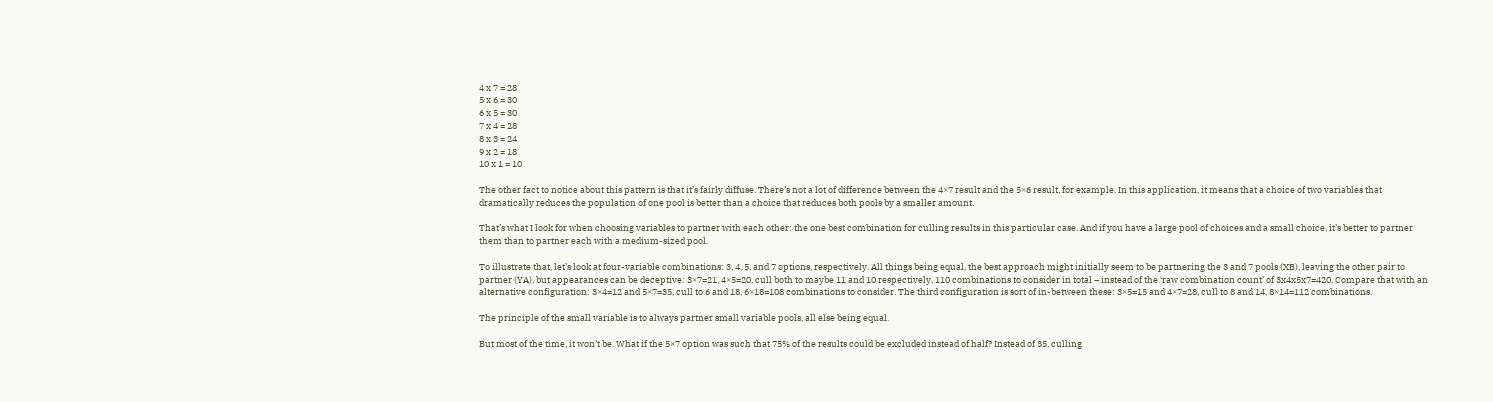4 x 7 = 28
5 x 6 = 30
6 x 5 = 30
7 x 4 = 28
8 x 3 = 24
9 x 2 = 18
10 x 1 = 10

The other fact to notice about this pattern is that it’s fairly diffuse. There’s not a lot of difference between the 4×7 result and the 5×6 result, for example. In this application, it means that a choice of two variables that dramatically reduces the population of one pool is better than a choice that reduces both pools by a smaller amount.

That’s what I look for when choosing variables to partner with each other: the one best combination for culling results in this particular case. And if you have a large pool of choices and a small choice, it’s better to partner them than to partner each with a medium-sized pool.

To illustrate that, let’s look at four-variable combinations: 3, 4, 5, and 7 options, respectively. All things being equal, the best approach might initially seem to be partnering the 3 and 7 pools (XB), leaving the other pair to partner (YA), but appearances can be deceptive: 3×7=21, 4×5=20, cull both to maybe 11 and 10 respectively, 110 combinations to consider in total – instead of the ‘raw combination count’ of 3x4x5x7=420. Compare that with an alternative configuration: 3×4=12 and 5×7=35, cull to 6 and 18, 6×18=108 combinations to consider. The third configuration is sort of in-between these: 3×5=15 and 4×7=28, cull to 8 and 14, 8×14=112 combinations.

The principle of the small variable is to always partner small variable pools, all else being equal.

But most of the time, it won’t be. What if the 5×7 option was such that 75% of the results could be excluded instead of half? Instead of 35, culling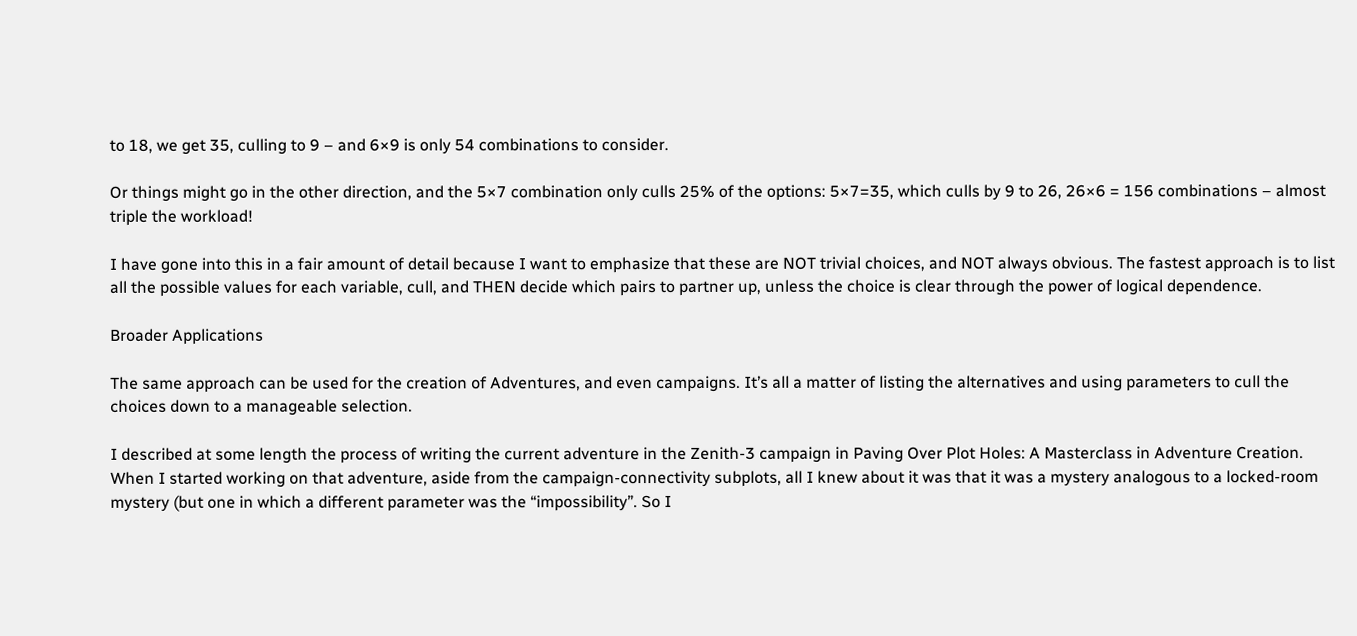to 18, we get 35, culling to 9 – and 6×9 is only 54 combinations to consider.

Or things might go in the other direction, and the 5×7 combination only culls 25% of the options: 5×7=35, which culls by 9 to 26, 26×6 = 156 combinations – almost triple the workload!

I have gone into this in a fair amount of detail because I want to emphasize that these are NOT trivial choices, and NOT always obvious. The fastest approach is to list all the possible values for each variable, cull, and THEN decide which pairs to partner up, unless the choice is clear through the power of logical dependence.

Broader Applications

The same approach can be used for the creation of Adventures, and even campaigns. It’s all a matter of listing the alternatives and using parameters to cull the choices down to a manageable selection.

I described at some length the process of writing the current adventure in the Zenith-3 campaign in Paving Over Plot Holes: A Masterclass in Adventure Creation. When I started working on that adventure, aside from the campaign-connectivity subplots, all I knew about it was that it was a mystery analogous to a locked-room mystery (but one in which a different parameter was the “impossibility”. So I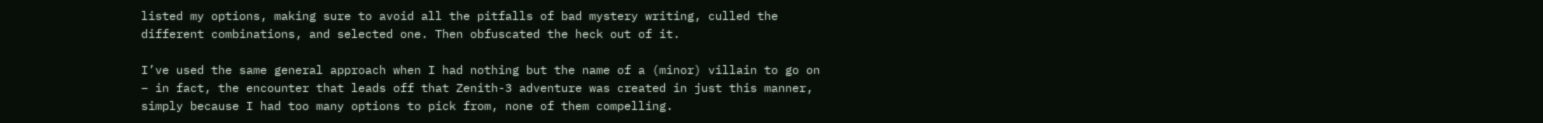listed my options, making sure to avoid all the pitfalls of bad mystery writing, culled the different combinations, and selected one. Then obfuscated the heck out of it.

I’ve used the same general approach when I had nothing but the name of a (minor) villain to go on – in fact, the encounter that leads off that Zenith-3 adventure was created in just this manner, simply because I had too many options to pick from, none of them compelling.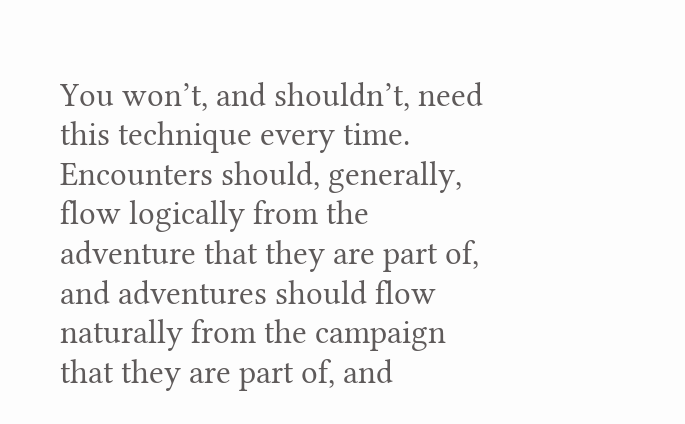You won’t, and shouldn’t, need this technique every time. Encounters should, generally, flow logically from the adventure that they are part of, and adventures should flow naturally from the campaign that they are part of, and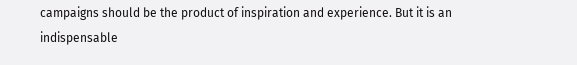campaigns should be the product of inspiration and experience. But it is an indispensable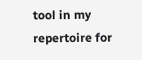tool in my repertoire for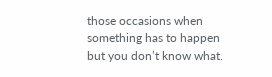those occasions when something has to happen but you don’t know what.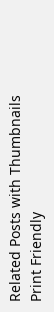Related Posts with Thumbnails
Print Friendly